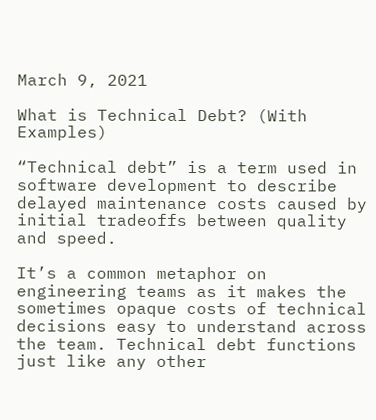March 9, 2021

What is Technical Debt? (With Examples)

“Technical debt” is a term used in software development to describe delayed maintenance costs caused by initial tradeoffs between quality and speed.

It’s a common metaphor on engineering teams as it makes the sometimes opaque costs of technical decisions easy to understand across the team. Technical debt functions just like any other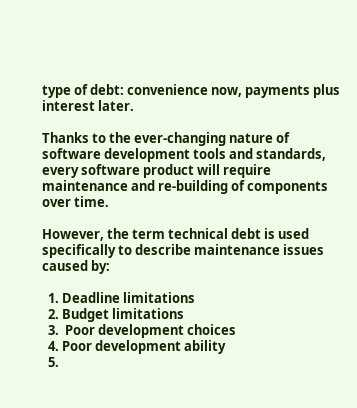type of debt: convenience now, payments plus interest later.

Thanks to the ever-changing nature of software development tools and standards, every software product will require maintenance and re-building of components over time.

However, the term technical debt is used specifically to describe maintenance issues caused by:

  1. Deadline limitations
  2. Budget limitations
  3.  Poor development choices
  4. Poor development ability
  5.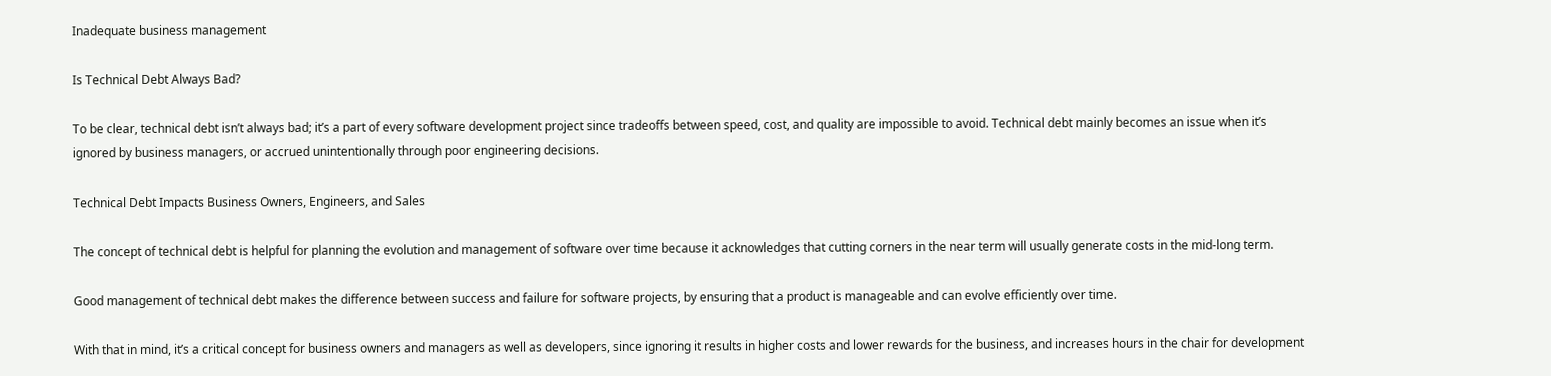Inadequate business management

Is Technical Debt Always Bad?

To be clear, technical debt isn’t always bad; it’s a part of every software development project since tradeoffs between speed, cost, and quality are impossible to avoid. Technical debt mainly becomes an issue when it’s ignored by business managers, or accrued unintentionally through poor engineering decisions.

Technical Debt Impacts Business Owners, Engineers, and Sales

The concept of technical debt is helpful for planning the evolution and management of software over time because it acknowledges that cutting corners in the near term will usually generate costs in the mid-long term.

Good management of technical debt makes the difference between success and failure for software projects, by ensuring that a product is manageable and can evolve efficiently over time.

With that in mind, it’s a critical concept for business owners and managers as well as developers, since ignoring it results in higher costs and lower rewards for the business, and increases hours in the chair for development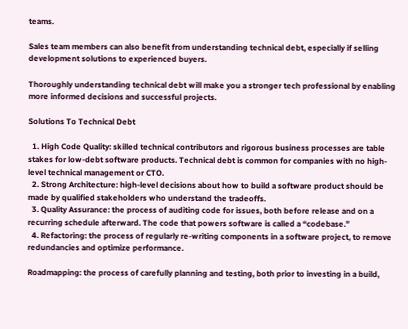teams.

Sales team members can also benefit from understanding technical debt, especially if selling development solutions to experienced buyers.

Thoroughly understanding technical debt will make you a stronger tech professional by enabling more informed decisions and successful projects.

Solutions To Technical Debt

  1. High Code Quality: skilled technical contributors and rigorous business processes are table stakes for low-debt software products. Technical debt is common for companies with no high-level technical management or CTO.
  2. Strong Architecture: high-level decisions about how to build a software product should be made by qualified stakeholders who understand the tradeoffs.
  3. Quality Assurance: the process of auditing code for issues, both before release and on a recurring schedule afterward. The code that powers software is called a “codebase.”
  4. Refactoring: the process of regularly re-writing components in a software project, to remove redundancies and optimize performance.

Roadmapping: the process of carefully planning and testing, both prior to investing in a build,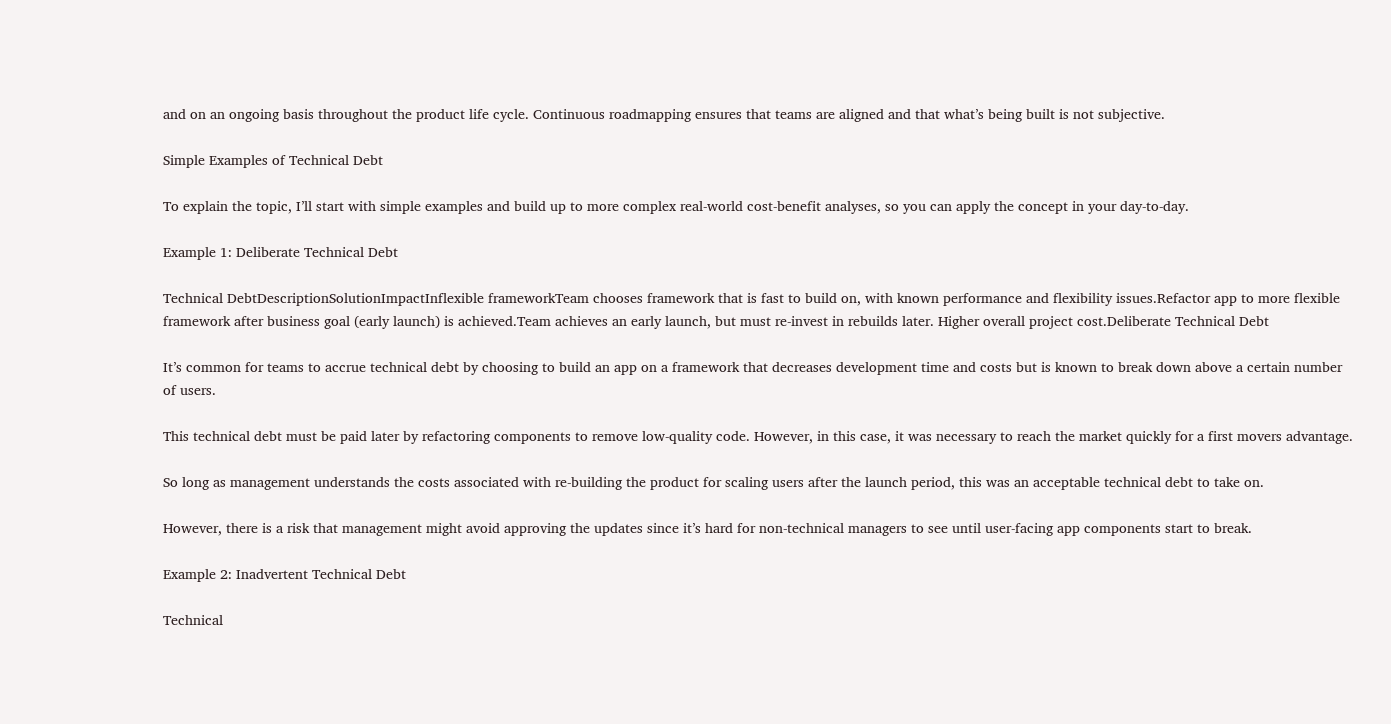and on an ongoing basis throughout the product life cycle. Continuous roadmapping ensures that teams are aligned and that what’s being built is not subjective.

Simple Examples of Technical Debt

To explain the topic, I’ll start with simple examples and build up to more complex real-world cost-benefit analyses, so you can apply the concept in your day-to-day.

Example 1: Deliberate Technical Debt

Technical DebtDescriptionSolutionImpactInflexible frameworkTeam chooses framework that is fast to build on, with known performance and flexibility issues.Refactor app to more flexible framework after business goal (early launch) is achieved.Team achieves an early launch, but must re-invest in rebuilds later. Higher overall project cost.Deliberate Technical Debt

It’s common for teams to accrue technical debt by choosing to build an app on a framework that decreases development time and costs but is known to break down above a certain number of users.

This technical debt must be paid later by refactoring components to remove low-quality code. However, in this case, it was necessary to reach the market quickly for a first movers advantage.

So long as management understands the costs associated with re-building the product for scaling users after the launch period, this was an acceptable technical debt to take on.

However, there is a risk that management might avoid approving the updates since it’s hard for non-technical managers to see until user-facing app components start to break.

Example 2: Inadvertent Technical Debt

Technical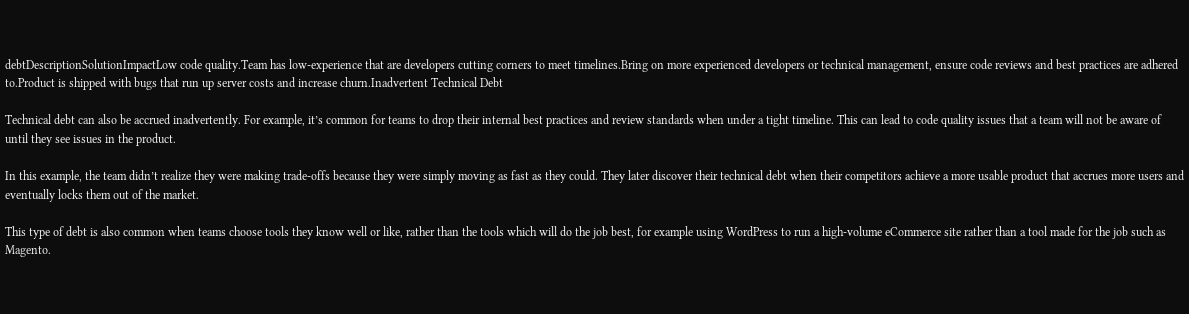debtDescriptionSolutionImpactLow code quality.Team has low-experience that are developers cutting corners to meet timelines.Bring on more experienced developers or technical management, ensure code reviews and best practices are adhered to.Product is shipped with bugs that run up server costs and increase churn.Inadvertent Technical Debt

Technical debt can also be accrued inadvertently. For example, it’s common for teams to drop their internal best practices and review standards when under a tight timeline. This can lead to code quality issues that a team will not be aware of until they see issues in the product.

In this example, the team didn’t realize they were making trade-offs because they were simply moving as fast as they could. They later discover their technical debt when their competitors achieve a more usable product that accrues more users and eventually locks them out of the market.

This type of debt is also common when teams choose tools they know well or like, rather than the tools which will do the job best, for example using WordPress to run a high-volume eCommerce site rather than a tool made for the job such as Magento.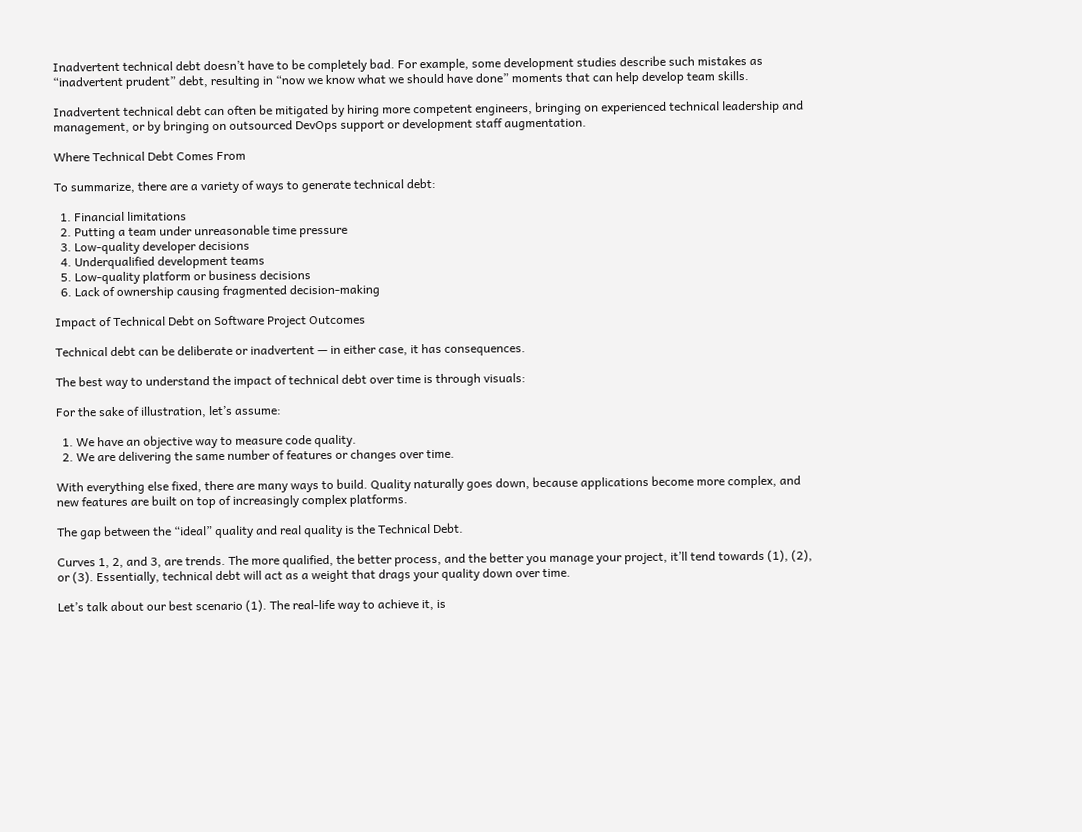Inadvertent technical debt doesn’t have to be completely bad. For example, some development studies describe such mistakes as “inadvertent prudent” debt, resulting in “now we know what we should have done” moments that can help develop team skills.

Inadvertent technical debt can often be mitigated by hiring more competent engineers, bringing on experienced technical leadership and management, or by bringing on outsourced DevOps support or development staff augmentation.

Where Technical Debt Comes From

To summarize, there are a variety of ways to generate technical debt:

  1. Financial limitations
  2. Putting a team under unreasonable time pressure
  3. Low-quality developer decisions
  4. Underqualified development teams
  5. Low-quality platform or business decisions
  6. Lack of ownership causing fragmented decision-making

Impact of Technical Debt on Software Project Outcomes

Technical debt can be deliberate or inadvertent — in either case, it has consequences.

The best way to understand the impact of technical debt over time is through visuals:

For the sake of illustration, let’s assume:

  1. We have an objective way to measure code quality.
  2. We are delivering the same number of features or changes over time.

With everything else fixed, there are many ways to build. Quality naturally goes down, because applications become more complex, and new features are built on top of increasingly complex platforms.

The gap between the “ideal” quality and real quality is the Technical Debt.

Curves 1, 2, and 3, are trends. The more qualified, the better process, and the better you manage your project, it’ll tend towards (1), (2), or (3). Essentially, technical debt will act as a weight that drags your quality down over time.

Let’s talk about our best scenario (1). The real-life way to achieve it, is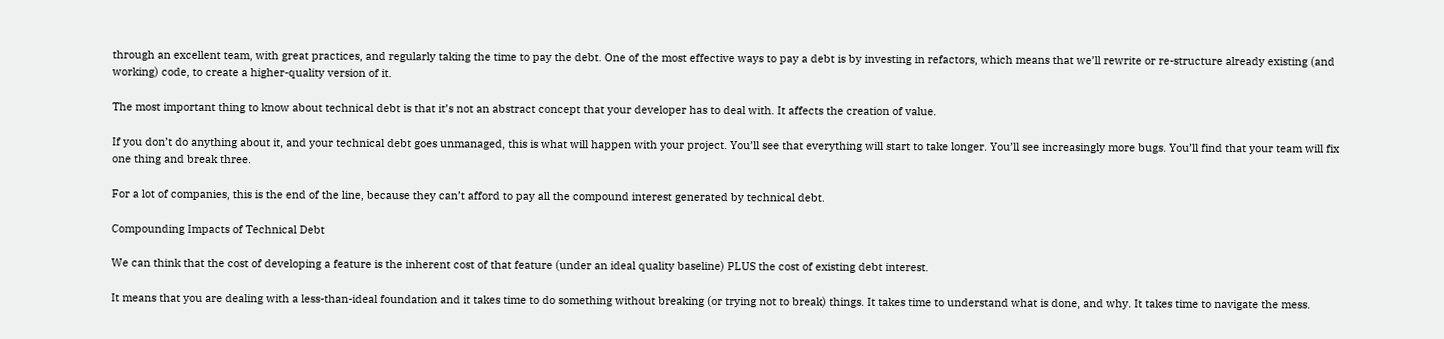through an excellent team, with great practices, and regularly taking the time to pay the debt. One of the most effective ways to pay a debt is by investing in refactors, which means that we’ll rewrite or re-structure already existing (and working) code, to create a higher-quality version of it.

The most important thing to know about technical debt is that it’s not an abstract concept that your developer has to deal with. It affects the creation of value.

If you don’t do anything about it, and your technical debt goes unmanaged, this is what will happen with your project. You’ll see that everything will start to take longer. You’ll see increasingly more bugs. You’ll find that your team will fix one thing and break three.

For a lot of companies, this is the end of the line, because they can’t afford to pay all the compound interest generated by technical debt.

Compounding Impacts of Technical Debt

We can think that the cost of developing a feature is the inherent cost of that feature (under an ideal quality baseline) PLUS the cost of existing debt interest.

It means that you are dealing with a less-than-ideal foundation and it takes time to do something without breaking (or trying not to break) things. It takes time to understand what is done, and why. It takes time to navigate the mess.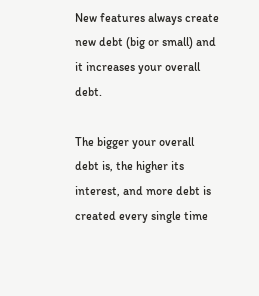New features always create new debt (big or small) and it increases your overall debt.

The bigger your overall debt is, the higher its interest, and more debt is created every single time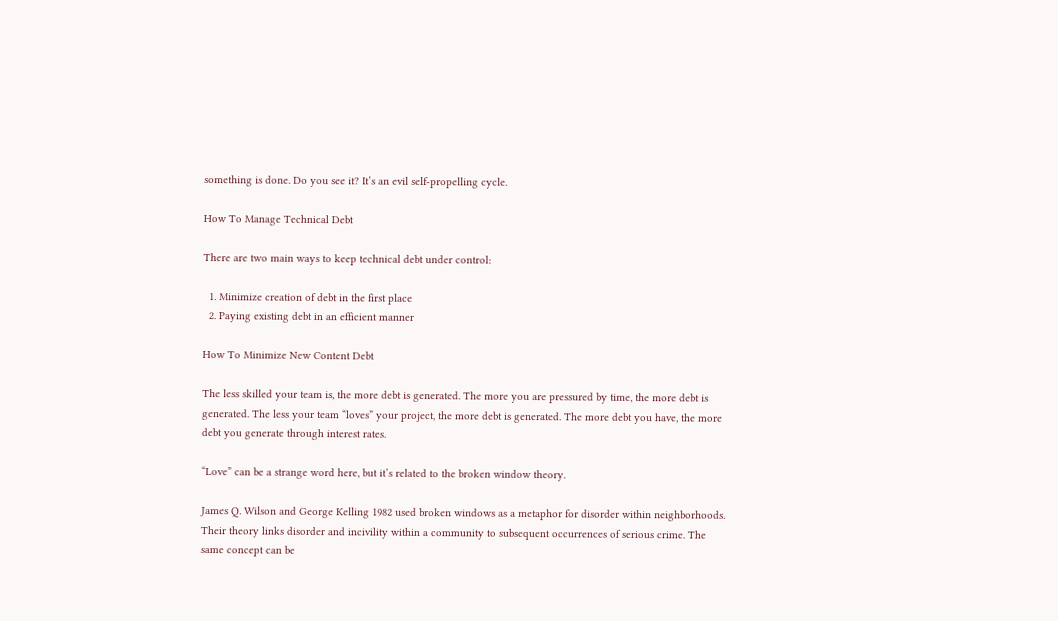something is done. Do you see it? It’s an evil self-propelling cycle.

How To Manage Technical Debt

There are two main ways to keep technical debt under control:

  1. Minimize creation of debt in the first place
  2. Paying existing debt in an efficient manner

How To Minimize New Content Debt

The less skilled your team is, the more debt is generated. The more you are pressured by time, the more debt is generated. The less your team “loves” your project, the more debt is generated. The more debt you have, the more debt you generate through interest rates.

“Love” can be a strange word here, but it’s related to the broken window theory.

James Q. Wilson and George Kelling 1982 used broken windows as a metaphor for disorder within neighborhoods. Their theory links disorder and incivility within a community to subsequent occurrences of serious crime. The same concept can be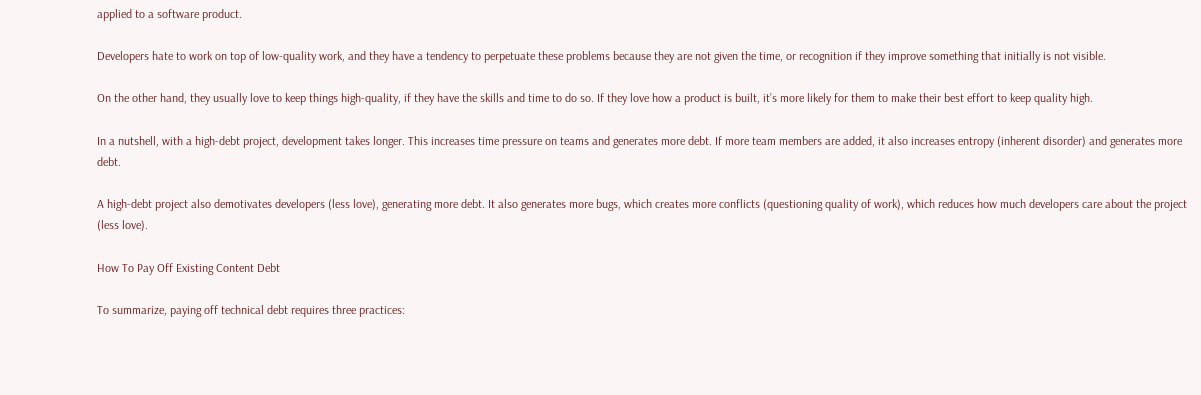applied to a software product.

Developers hate to work on top of low-quality work, and they have a tendency to perpetuate these problems because they are not given the time, or recognition if they improve something that initially is not visible.

On the other hand, they usually love to keep things high-quality, if they have the skills and time to do so. If they love how a product is built, it’s more likely for them to make their best effort to keep quality high.

In a nutshell, with a high-debt project, development takes longer. This increases time pressure on teams and generates more debt. If more team members are added, it also increases entropy (inherent disorder) and generates more debt.

A high-debt project also demotivates developers (less love), generating more debt. It also generates more bugs, which creates more conflicts (questioning quality of work), which reduces how much developers care about the project (less love).

How To Pay Off Existing Content Debt

To summarize, paying off technical debt requires three practices: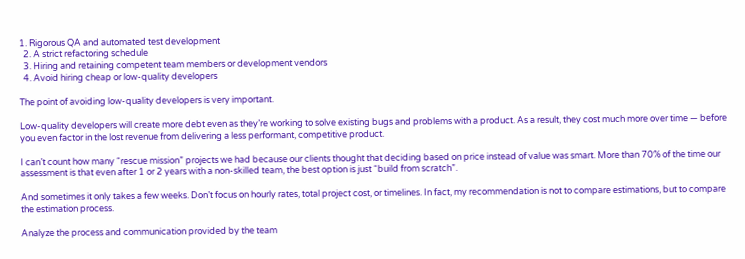1. Rigorous QA and automated test development
  2. A strict refactoring schedule
  3. Hiring and retaining competent team members or development vendors
  4. Avoid hiring cheap or low-quality developers

The point of avoiding low-quality developers is very important.

Low-quality developers will create more debt even as they’re working to solve existing bugs and problems with a product. As a result, they cost much more over time — before you even factor in the lost revenue from delivering a less performant, competitive product.

I can’t count how many “rescue mission” projects we had because our clients thought that deciding based on price instead of value was smart. More than 70% of the time our assessment is that even after 1 or 2 years with a non-skilled team, the best option is just “build from scratch”.

And sometimes it only takes a few weeks. Don’t focus on hourly rates, total project cost, or timelines. In fact, my recommendation is not to compare estimations, but to compare the estimation process.

Analyze the process and communication provided by the team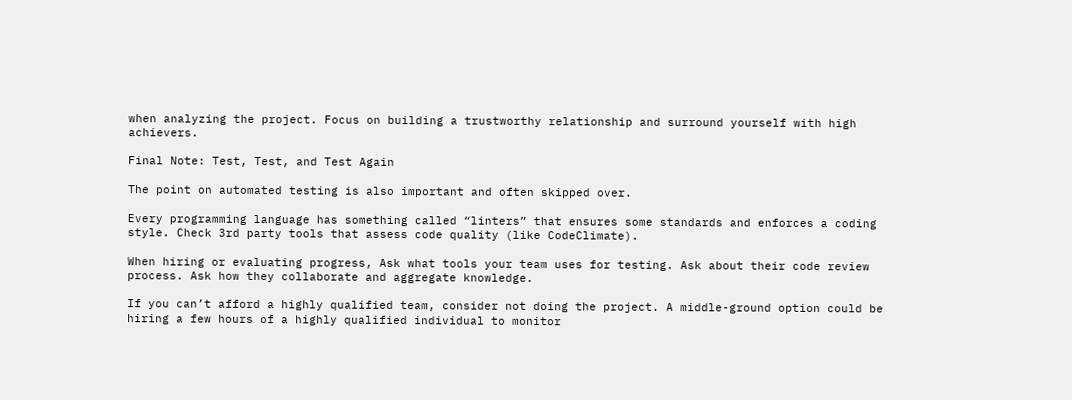when analyzing the project. Focus on building a trustworthy relationship and surround yourself with high achievers.

Final Note: Test, Test, and Test Again

The point on automated testing is also important and often skipped over.

Every programming language has something called “linters” that ensures some standards and enforces a coding style. Check 3rd party tools that assess code quality (like CodeClimate).

When hiring or evaluating progress, Ask what tools your team uses for testing. Ask about their code review process. Ask how they collaborate and aggregate knowledge.

If you can’t afford a highly qualified team, consider not doing the project. A middle-ground option could be hiring a few hours of a highly qualified individual to monitor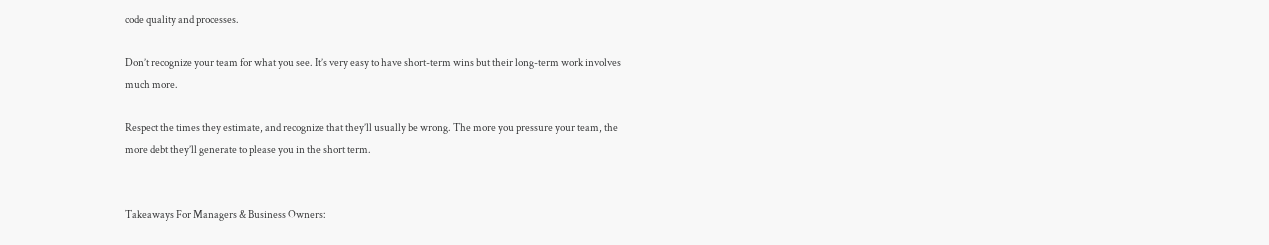code quality and processes.

Don’t recognize your team for what you see. It’s very easy to have short-term wins but their long-term work involves much more.

Respect the times they estimate, and recognize that they’ll usually be wrong. The more you pressure your team, the more debt they’ll generate to please you in the short term.


Takeaways For Managers & Business Owners: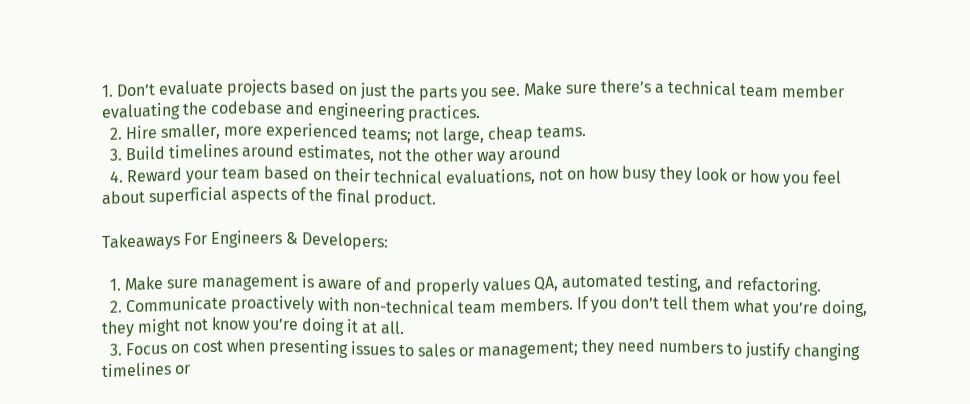1. Don’t evaluate projects based on just the parts you see. Make sure there’s a technical team member evaluating the codebase and engineering practices.
  2. Hire smaller, more experienced teams; not large, cheap teams.
  3. Build timelines around estimates, not the other way around
  4. Reward your team based on their technical evaluations, not on how busy they look or how you feel about superficial aspects of the final product.

Takeaways For Engineers & Developers:

  1. Make sure management is aware of and properly values QA, automated testing, and refactoring.
  2. Communicate proactively with non-technical team members. If you don’t tell them what you’re doing, they might not know you’re doing it at all.
  3. Focus on cost when presenting issues to sales or management; they need numbers to justify changing timelines or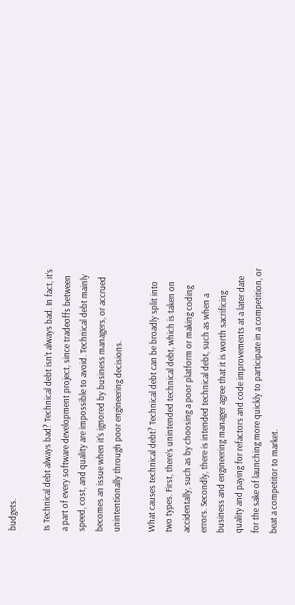budgets.

Is Technical debt always bad? Technical debt isn’t always bad. In fact, it’s a part of every software development project, since tradeoffs between speed, cost, and quality are impossible to avoid. Technical debt mainly becomes an issue when it’s ignored by business managers, or accrued unintentionally through poor engineering decisions.

What causes technical debt? Technical debt can be broadly split into two types. First, there’s unintended technical debt, which is taken on accidentally, such as by choosing a poor platform or making coding errors. Secondly, there is intended technical debt, such as when a business and engineering manager agree that it is worth sacrificing quality and paying for refactors and code improvements at a later date for the sake of launching more quickly to participate in a competition, or beat a competitor to market.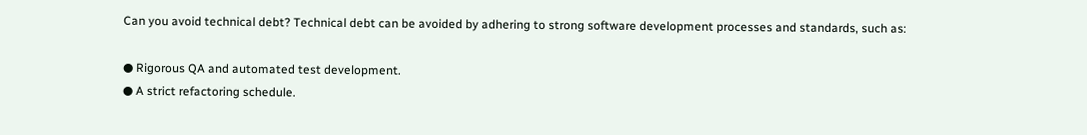Can you avoid technical debt? Technical debt can be avoided by adhering to strong software development processes and standards, such as:

● Rigorous QA and automated test development.
● A strict refactoring schedule.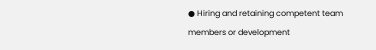● Hiring and retaining competent team members or development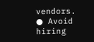vendors.
● Avoid hiring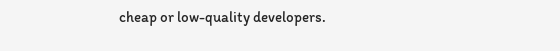cheap or low-quality developers.